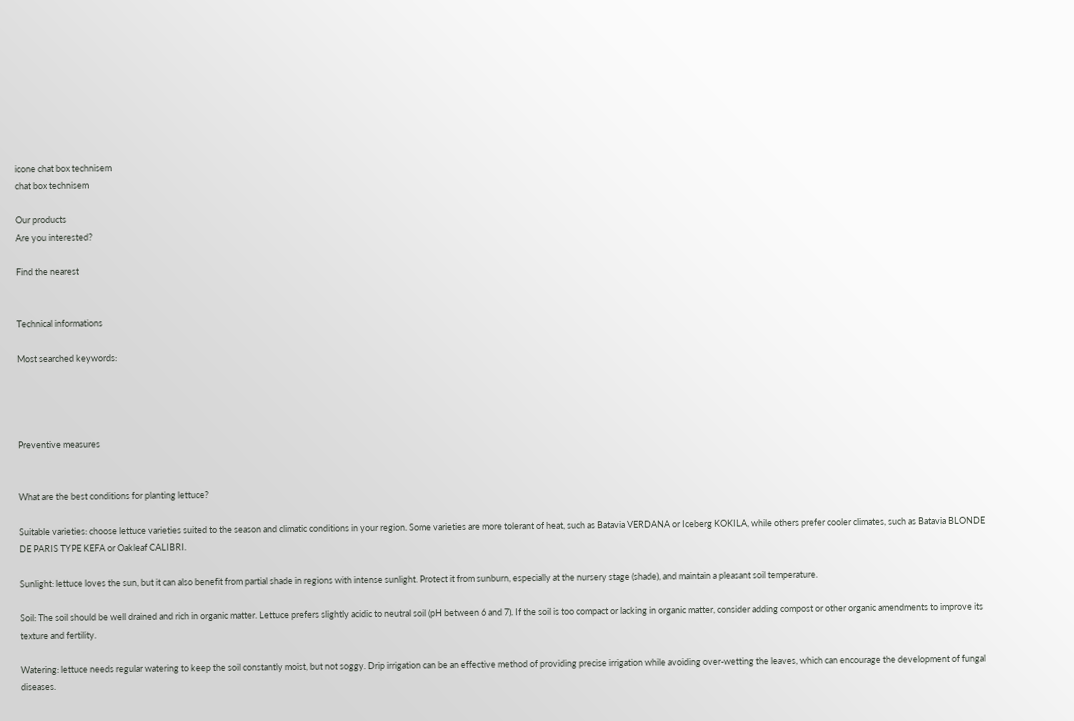icone chat box technisem
chat box technisem

Our products
Are you interested?

Find the nearest


Technical informations

Most searched keywords:




Preventive measures


What are the best conditions for planting lettuce?

Suitable varieties: choose lettuce varieties suited to the season and climatic conditions in your region. Some varieties are more tolerant of heat, such as Batavia VERDANA or Iceberg KOKILA, while others prefer cooler climates, such as Batavia BLONDE DE PARIS TYPE KEFA or Oakleaf CALIBRI.

Sunlight: lettuce loves the sun, but it can also benefit from partial shade in regions with intense sunlight. Protect it from sunburn, especially at the nursery stage (shade), and maintain a pleasant soil temperature.

Soil: The soil should be well drained and rich in organic matter. Lettuce prefers slightly acidic to neutral soil (pH between 6 and 7). If the soil is too compact or lacking in organic matter, consider adding compost or other organic amendments to improve its texture and fertility.

Watering: lettuce needs regular watering to keep the soil constantly moist, but not soggy. Drip irrigation can be an effective method of providing precise irrigation while avoiding over-wetting the leaves, which can encourage the development of fungal diseases.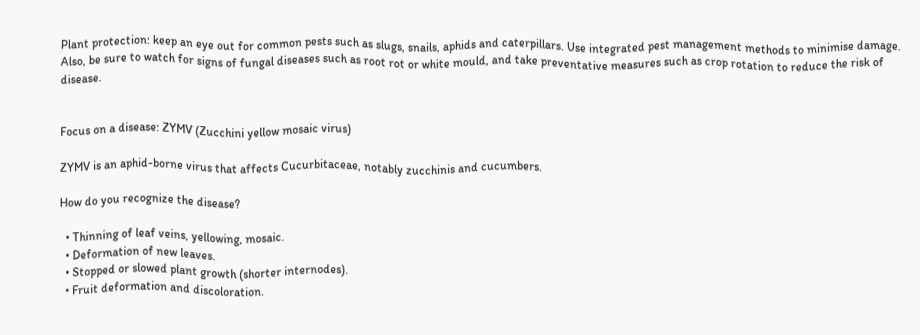Plant protection: keep an eye out for common pests such as slugs, snails, aphids and caterpillars. Use integrated pest management methods to minimise damage. Also, be sure to watch for signs of fungal diseases such as root rot or white mould, and take preventative measures such as crop rotation to reduce the risk of disease.


Focus on a disease: ZYMV (Zucchini yellow mosaic virus)

ZYMV is an aphid-borne virus that affects Cucurbitaceae, notably zucchinis and cucumbers.

How do you recognize the disease?

  • Thinning of leaf veins, yellowing, mosaic.
  • Deformation of new leaves.
  • Stopped or slowed plant growth (shorter internodes).
  • Fruit deformation and discoloration.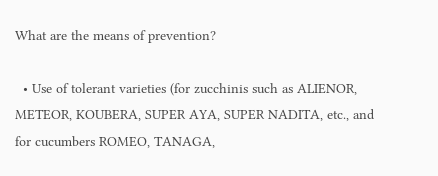What are the means of prevention?

  • Use of tolerant varieties (for zucchinis such as ALIENOR, METEOR, KOUBERA, SUPER AYA, SUPER NADITA, etc., and for cucumbers ROMEO, TANAGA,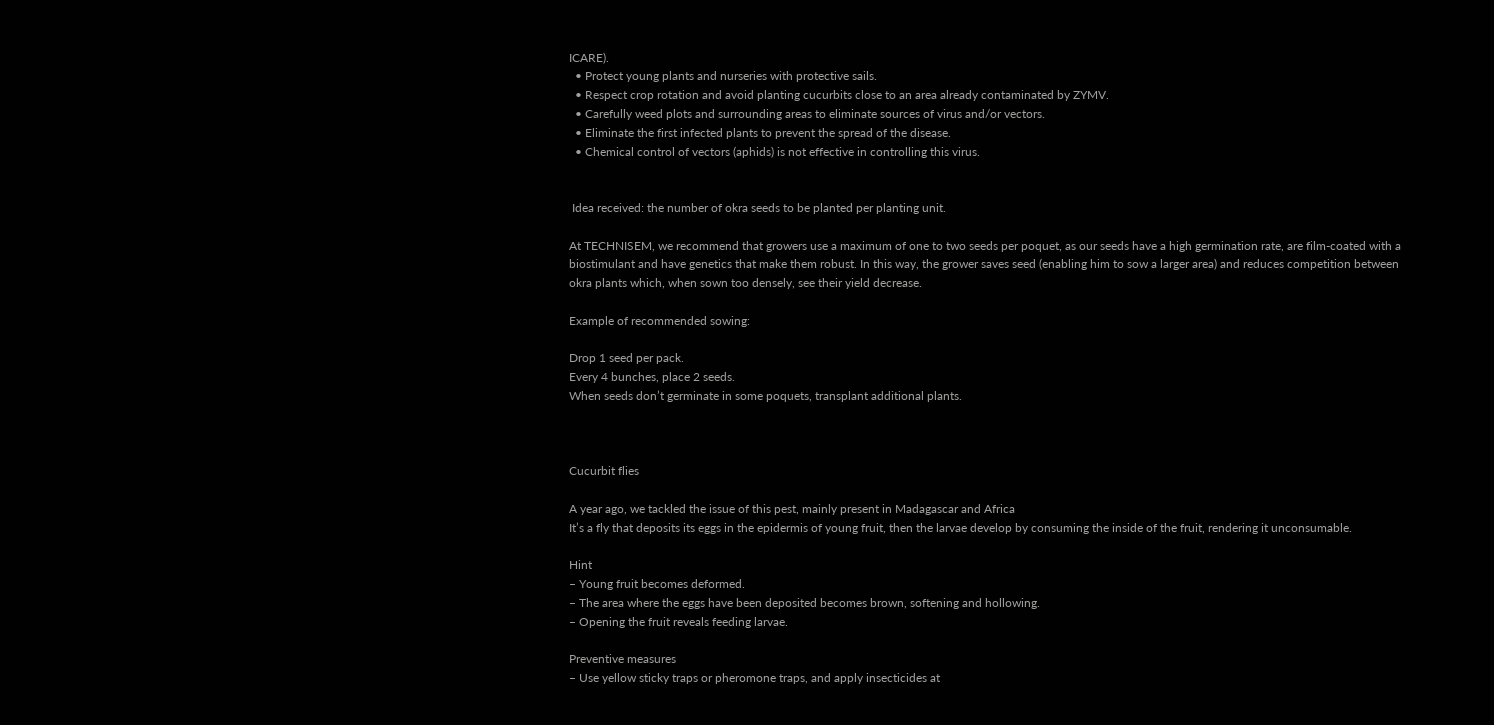ICARE).
  • Protect young plants and nurseries with protective sails.
  • Respect crop rotation and avoid planting cucurbits close to an area already contaminated by ZYMV.
  • Carefully weed plots and surrounding areas to eliminate sources of virus and/or vectors.
  • Eliminate the first infected plants to prevent the spread of the disease.
  • Chemical control of vectors (aphids) is not effective in controlling this virus.


 Idea received: the number of okra seeds to be planted per planting unit.

At TECHNISEM, we recommend that growers use a maximum of one to two seeds per poquet, as our seeds have a high germination rate, are film-coated with a biostimulant and have genetics that make them robust. In this way, the grower saves seed (enabling him to sow a larger area) and reduces competition between okra plants which, when sown too densely, see their yield decrease.

Example of recommended sowing:

Drop 1 seed per pack.
Every 4 bunches, place 2 seeds.
When seeds don’t germinate in some poquets, transplant additional plants.



Cucurbit flies

A year ago, we tackled the issue of this pest, mainly present in Madagascar and Africa
It’s a fly that deposits its eggs in the epidermis of young fruit, then the larvae develop by consuming the inside of the fruit, rendering it unconsumable.

Hint
– Young fruit becomes deformed.
– The area where the eggs have been deposited becomes brown, softening and hollowing.
– Opening the fruit reveals feeding larvae.

Preventive measures
– Use yellow sticky traps or pheromone traps, and apply insecticides at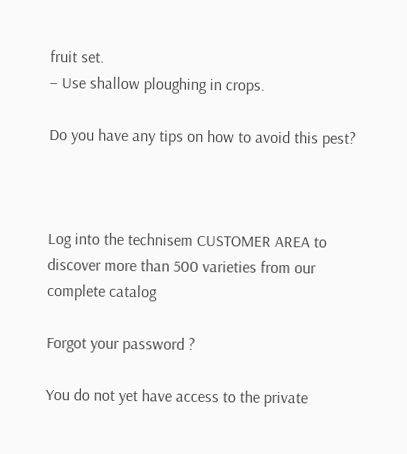fruit set.
– Use shallow ploughing in crops.

Do you have any tips on how to avoid this pest?



Log into the technisem CUSTOMER AREA to discover more than 500 varieties from our complete catalog

Forgot your password ?

You do not yet have access to the private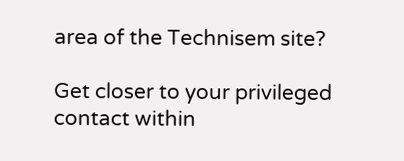area of the Technisem site?

Get closer to your privileged contact within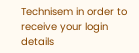Technisem in order to receive your login details